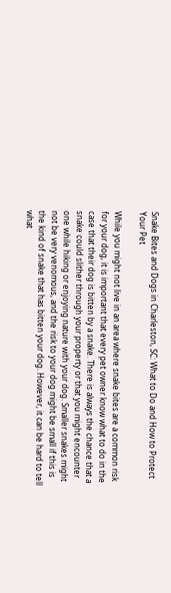Snake Bites and Dogs in Charleston, SC: What to Do and How to Protect Your Pet

While you might not live in an area where snake bites are a common risk for your dog, it is important that every pet owner know what to do in the case that their dog is bitten by a snake. There is always the chance that a snake could slither through your property or that you might encounter one while hiking or enjoying nature with your dog. Smaller snakes might not be very venomous, and the risk to your dog might be small if this is the kind of snake that has bitten your dog. However, it can be hard to tell what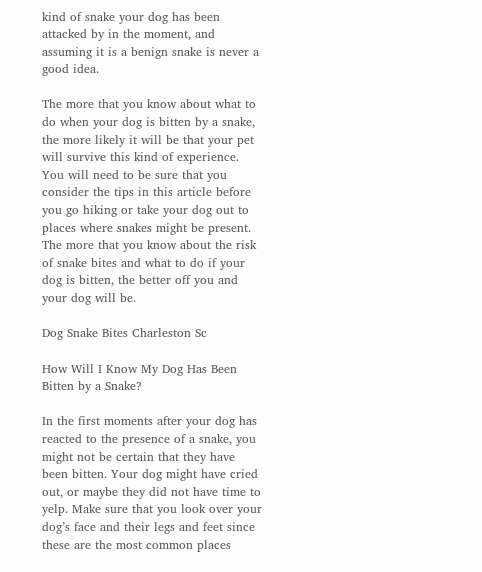kind of snake your dog has been attacked by in the moment, and assuming it is a benign snake is never a good idea.

The more that you know about what to do when your dog is bitten by a snake, the more likely it will be that your pet will survive this kind of experience. You will need to be sure that you consider the tips in this article before you go hiking or take your dog out to places where snakes might be present. The more that you know about the risk of snake bites and what to do if your dog is bitten, the better off you and your dog will be.

Dog Snake Bites Charleston Sc

How Will I Know My Dog Has Been Bitten by a Snake?

In the first moments after your dog has reacted to the presence of a snake, you might not be certain that they have been bitten. Your dog might have cried out, or maybe they did not have time to yelp. Make sure that you look over your dog’s face and their legs and feet since these are the most common places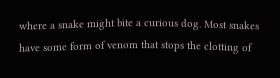where a snake might bite a curious dog. Most snakes have some form of venom that stops the clotting of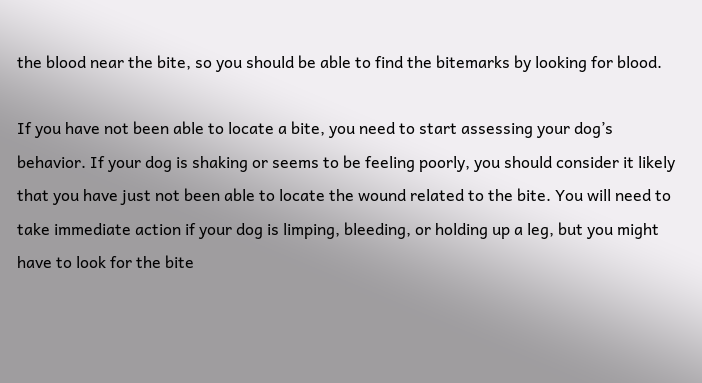the blood near the bite, so you should be able to find the bitemarks by looking for blood.

If you have not been able to locate a bite, you need to start assessing your dog’s behavior. If your dog is shaking or seems to be feeling poorly, you should consider it likely that you have just not been able to locate the wound related to the bite. You will need to take immediate action if your dog is limping, bleeding, or holding up a leg, but you might have to look for the bite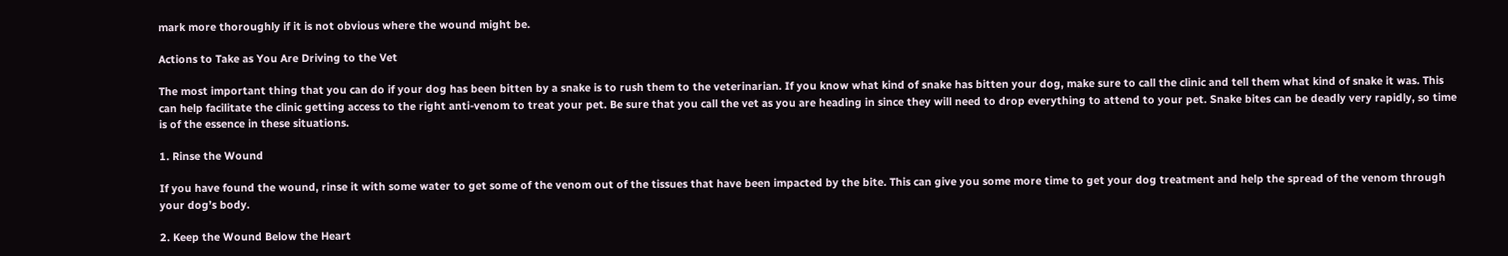mark more thoroughly if it is not obvious where the wound might be.

Actions to Take as You Are Driving to the Vet

The most important thing that you can do if your dog has been bitten by a snake is to rush them to the veterinarian. If you know what kind of snake has bitten your dog, make sure to call the clinic and tell them what kind of snake it was. This can help facilitate the clinic getting access to the right anti-venom to treat your pet. Be sure that you call the vet as you are heading in since they will need to drop everything to attend to your pet. Snake bites can be deadly very rapidly, so time is of the essence in these situations.

1. Rinse the Wound

If you have found the wound, rinse it with some water to get some of the venom out of the tissues that have been impacted by the bite. This can give you some more time to get your dog treatment and help the spread of the venom through your dog’s body.

2. Keep the Wound Below the Heart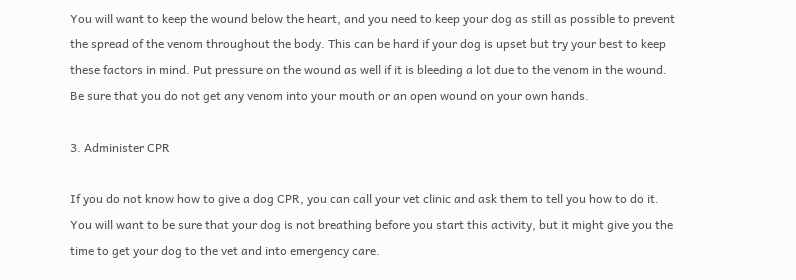You will want to keep the wound below the heart, and you need to keep your dog as still as possible to prevent the spread of the venom throughout the body. This can be hard if your dog is upset but try your best to keep these factors in mind. Put pressure on the wound as well if it is bleeding a lot due to the venom in the wound. Be sure that you do not get any venom into your mouth or an open wound on your own hands.

3. Administer CPR

If you do not know how to give a dog CPR, you can call your vet clinic and ask them to tell you how to do it. You will want to be sure that your dog is not breathing before you start this activity, but it might give you the time to get your dog to the vet and into emergency care.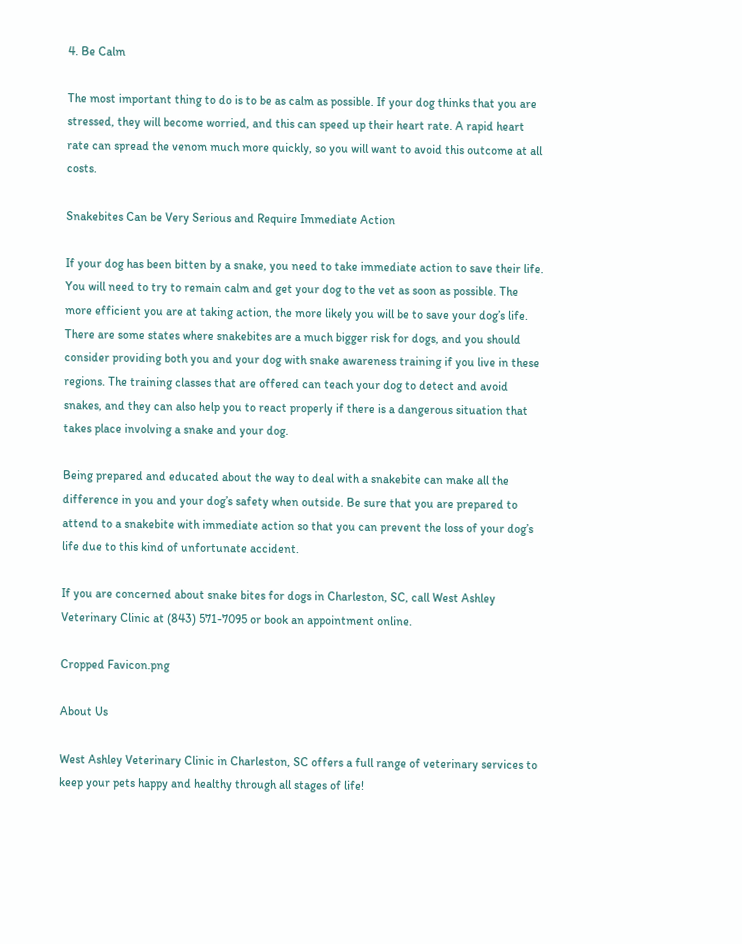4. Be Calm

The most important thing to do is to be as calm as possible. If your dog thinks that you are stressed, they will become worried, and this can speed up their heart rate. A rapid heart rate can spread the venom much more quickly, so you will want to avoid this outcome at all costs.

Snakebites Can be Very Serious and Require Immediate Action

If your dog has been bitten by a snake, you need to take immediate action to save their life. You will need to try to remain calm and get your dog to the vet as soon as possible. The more efficient you are at taking action, the more likely you will be to save your dog’s life. There are some states where snakebites are a much bigger risk for dogs, and you should consider providing both you and your dog with snake awareness training if you live in these regions. The training classes that are offered can teach your dog to detect and avoid snakes, and they can also help you to react properly if there is a dangerous situation that takes place involving a snake and your dog.

Being prepared and educated about the way to deal with a snakebite can make all the difference in you and your dog’s safety when outside. Be sure that you are prepared to attend to a snakebite with immediate action so that you can prevent the loss of your dog’s life due to this kind of unfortunate accident.

If you are concerned about snake bites for dogs in Charleston, SC, call West Ashley Veterinary Clinic at (843) 571-7095 or book an appointment online.

Cropped Favicon.png

About Us

West Ashley Veterinary Clinic in Charleston, SC offers a full range of veterinary services to keep your pets happy and healthy through all stages of life!